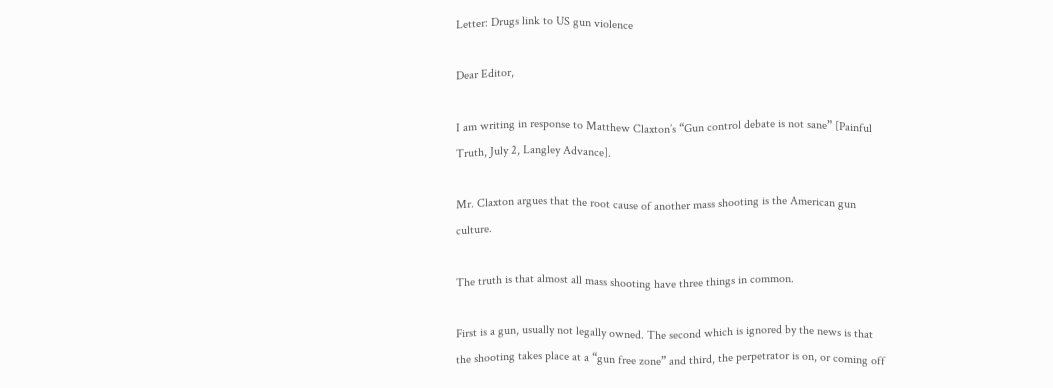Letter: Drugs link to US gun violence

Dear Editor,

I am writing in response to Matthew Claxton’s “Gun control debate is not sane” [Painful Truth, July 2, Langley Advance].

Mr. Claxton argues that the root cause of another mass shooting is the American gun culture.

The truth is that almost all mass shooting have three things in common.

First is a gun, usually not legally owned. The second which is ignored by the news is that the shooting takes place at a “gun free zone” and third, the perpetrator is on, or coming off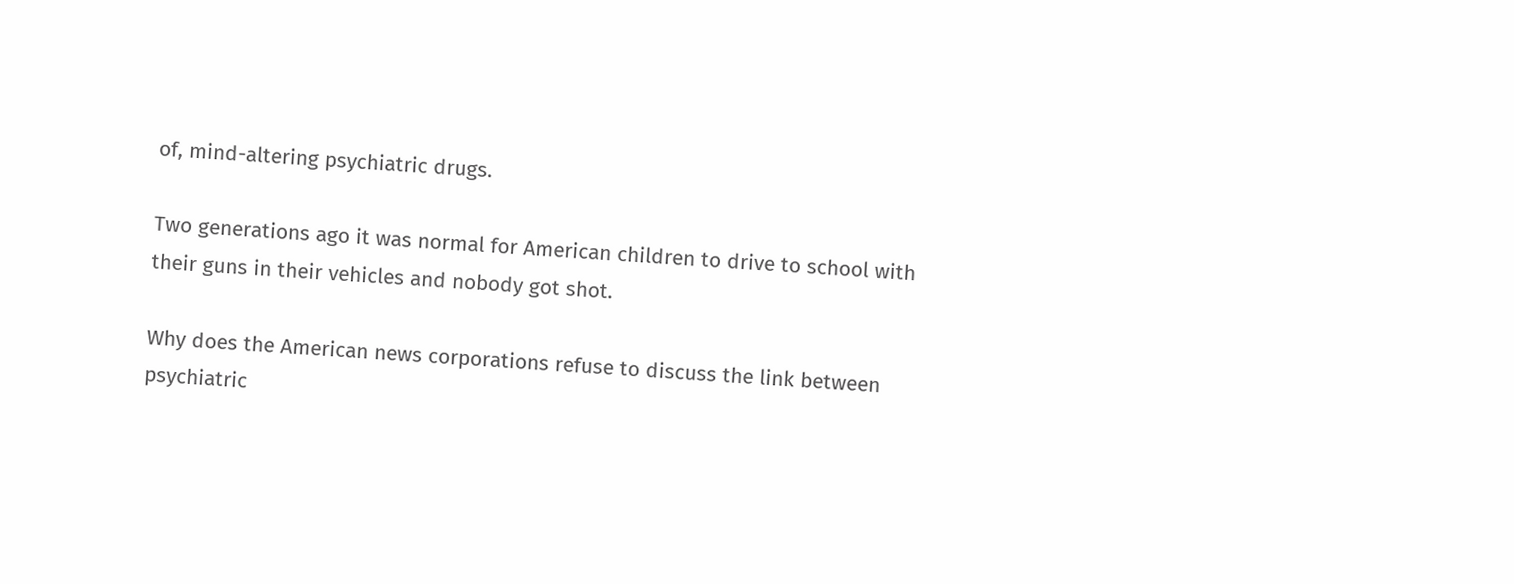of, mind-altering psychiatric drugs.

Two generations ago it was normal for American children to drive to school with their guns in their vehicles and nobody got shot.

Why does the American news corporations refuse to discuss the link between psychiatric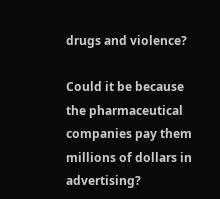drugs and violence?

Could it be because the pharmaceutical companies pay them millions of dollars in advertising?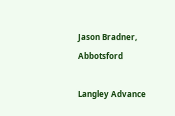Jason Bradner, Abbotsford

Langley Advance